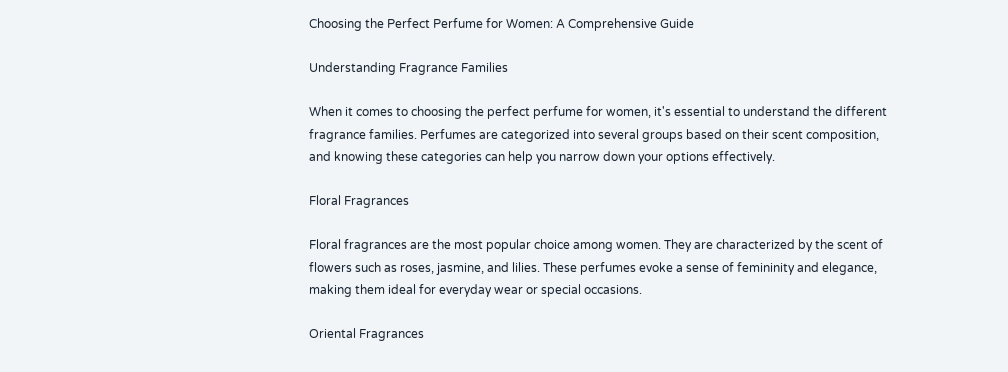Choosing the Perfect Perfume for Women: A Comprehensive Guide

Understanding Fragrance Families

When it comes to choosing the perfect perfume for women, it's essential to understand the different fragrance families. Perfumes are categorized into several groups based on their scent composition, and knowing these categories can help you narrow down your options effectively.

Floral Fragrances

Floral fragrances are the most popular choice among women. They are characterized by the scent of flowers such as roses, jasmine, and lilies. These perfumes evoke a sense of femininity and elegance, making them ideal for everyday wear or special occasions.

Oriental Fragrances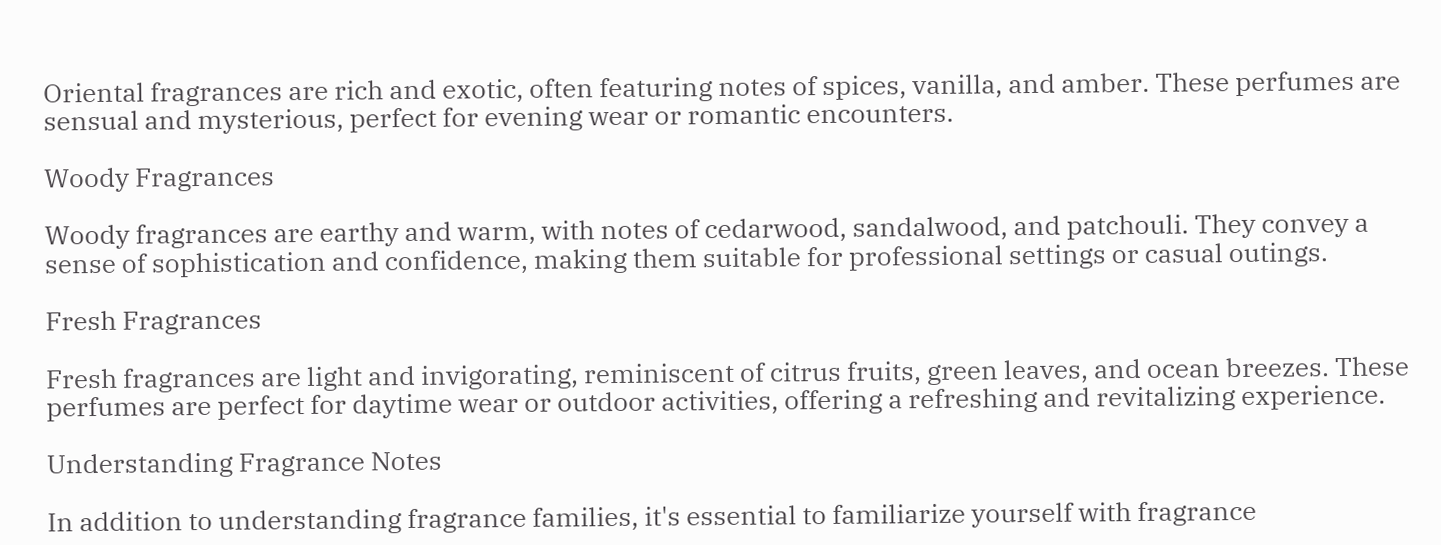Oriental fragrances are rich and exotic, often featuring notes of spices, vanilla, and amber. These perfumes are sensual and mysterious, perfect for evening wear or romantic encounters.

Woody Fragrances

Woody fragrances are earthy and warm, with notes of cedarwood, sandalwood, and patchouli. They convey a sense of sophistication and confidence, making them suitable for professional settings or casual outings.

Fresh Fragrances

Fresh fragrances are light and invigorating, reminiscent of citrus fruits, green leaves, and ocean breezes. These perfumes are perfect for daytime wear or outdoor activities, offering a refreshing and revitalizing experience.

Understanding Fragrance Notes

In addition to understanding fragrance families, it's essential to familiarize yourself with fragrance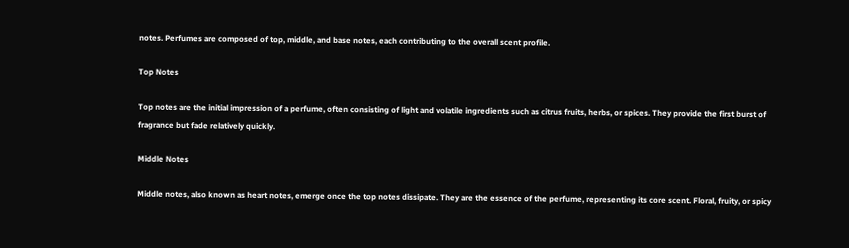notes. Perfumes are composed of top, middle, and base notes, each contributing to the overall scent profile.

Top Notes

Top notes are the initial impression of a perfume, often consisting of light and volatile ingredients such as citrus fruits, herbs, or spices. They provide the first burst of fragrance but fade relatively quickly.

Middle Notes

Middle notes, also known as heart notes, emerge once the top notes dissipate. They are the essence of the perfume, representing its core scent. Floral, fruity, or spicy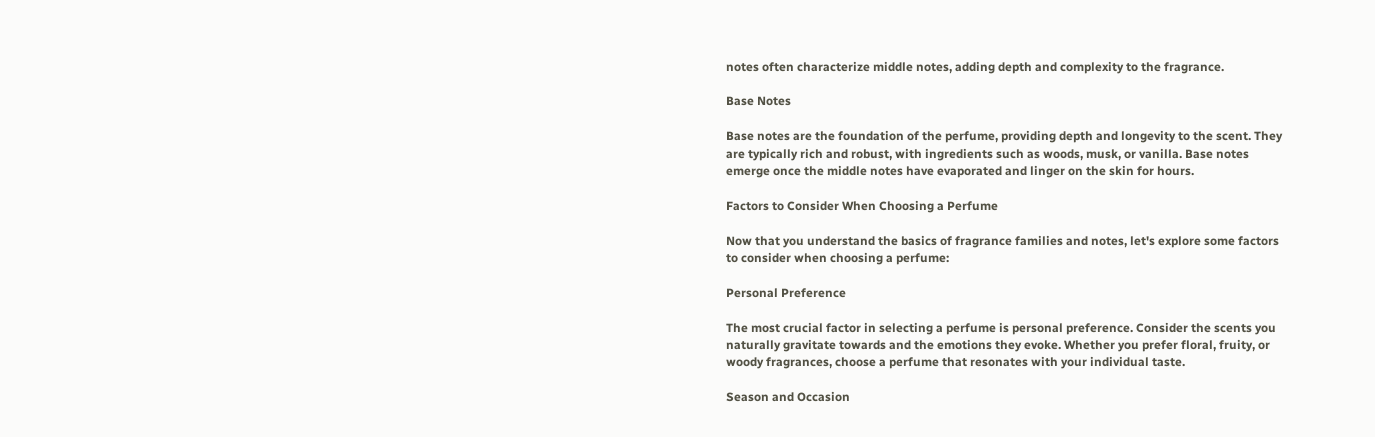notes often characterize middle notes, adding depth and complexity to the fragrance.

Base Notes

Base notes are the foundation of the perfume, providing depth and longevity to the scent. They are typically rich and robust, with ingredients such as woods, musk, or vanilla. Base notes emerge once the middle notes have evaporated and linger on the skin for hours.

Factors to Consider When Choosing a Perfume

Now that you understand the basics of fragrance families and notes, let's explore some factors to consider when choosing a perfume:

Personal Preference

The most crucial factor in selecting a perfume is personal preference. Consider the scents you naturally gravitate towards and the emotions they evoke. Whether you prefer floral, fruity, or woody fragrances, choose a perfume that resonates with your individual taste.

Season and Occasion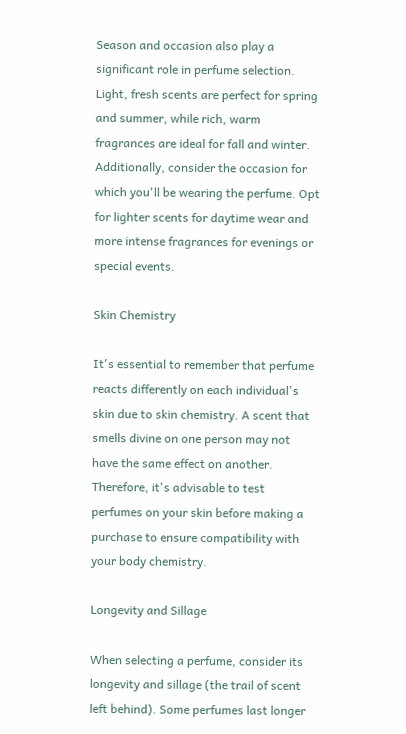Season and occasion also play a significant role in perfume selection. Light, fresh scents are perfect for spring and summer, while rich, warm fragrances are ideal for fall and winter. Additionally, consider the occasion for which you'll be wearing the perfume. Opt for lighter scents for daytime wear and more intense fragrances for evenings or special events.

Skin Chemistry

It's essential to remember that perfume reacts differently on each individual's skin due to skin chemistry. A scent that smells divine on one person may not have the same effect on another. Therefore, it's advisable to test perfumes on your skin before making a purchase to ensure compatibility with your body chemistry.

Longevity and Sillage

When selecting a perfume, consider its longevity and sillage (the trail of scent left behind). Some perfumes last longer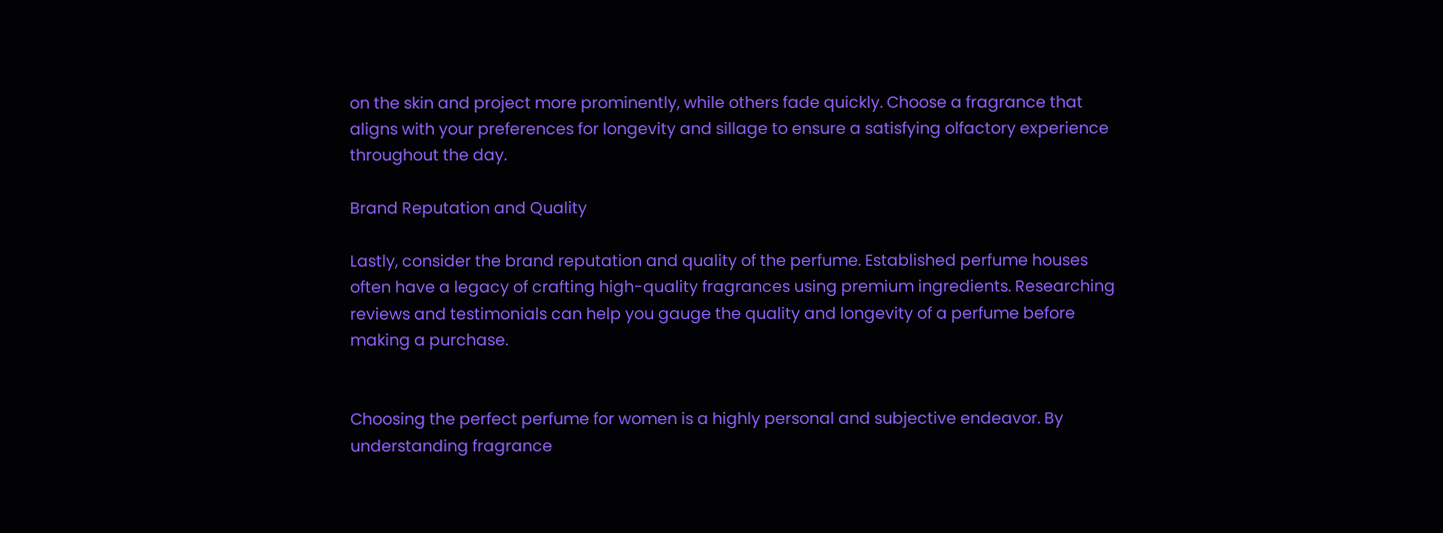on the skin and project more prominently, while others fade quickly. Choose a fragrance that aligns with your preferences for longevity and sillage to ensure a satisfying olfactory experience throughout the day.

Brand Reputation and Quality

Lastly, consider the brand reputation and quality of the perfume. Established perfume houses often have a legacy of crafting high-quality fragrances using premium ingredients. Researching reviews and testimonials can help you gauge the quality and longevity of a perfume before making a purchase.


Choosing the perfect perfume for women is a highly personal and subjective endeavor. By understanding fragrance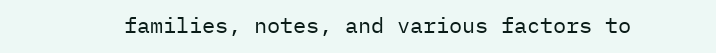families, notes, and various factors to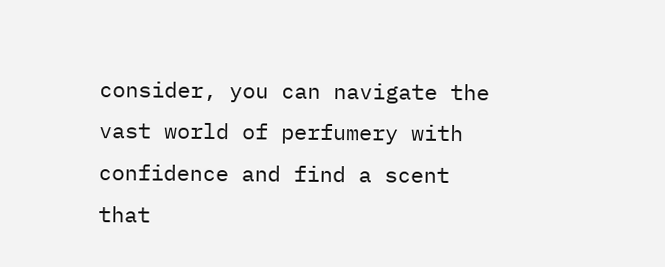consider, you can navigate the vast world of perfumery with confidence and find a scent that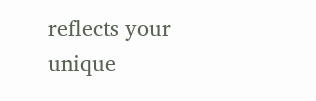reflects your unique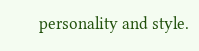personality and style.